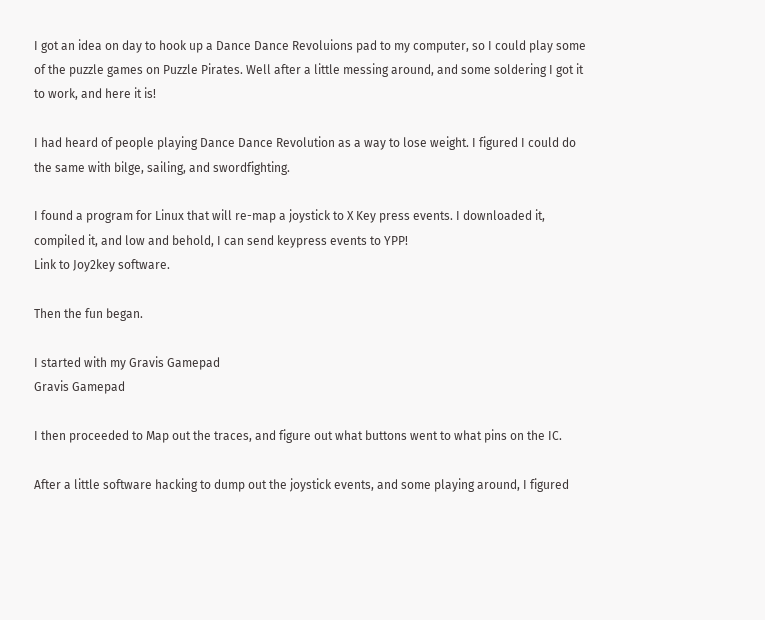I got an idea on day to hook up a Dance Dance Revoluions pad to my computer, so I could play some of the puzzle games on Puzzle Pirates. Well after a little messing around, and some soldering I got it to work, and here it is!

I had heard of people playing Dance Dance Revolution as a way to lose weight. I figured I could do the same with bilge, sailing, and swordfighting.

I found a program for Linux that will re-map a joystick to X Key press events. I downloaded it, compiled it, and low and behold, I can send keypress events to YPP!
Link to Joy2key software.

Then the fun began.

I started with my Gravis Gamepad
Gravis Gamepad

I then proceeded to Map out the traces, and figure out what buttons went to what pins on the IC.

After a little software hacking to dump out the joystick events, and some playing around, I figured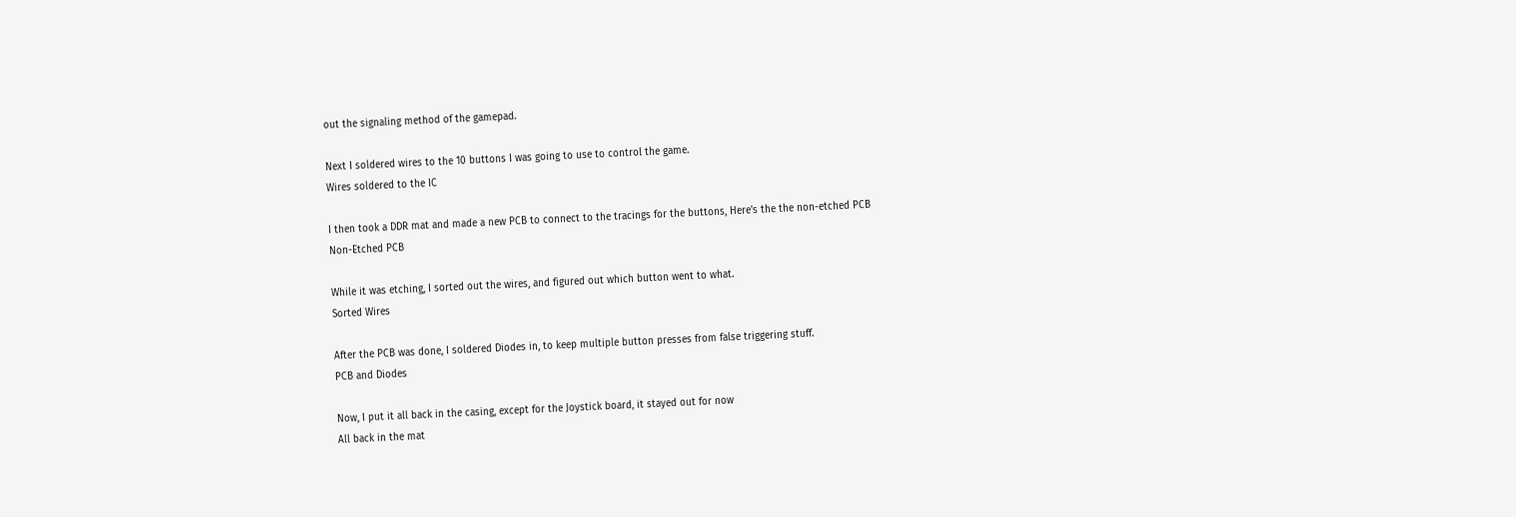out the signaling method of the gamepad.

Next I soldered wires to the 10 buttons I was going to use to control the game.
Wires soldered to the IC

I then took a DDR mat and made a new PCB to connect to the tracings for the buttons, Here's the the non-etched PCB
Non-Etched PCB

While it was etching, I sorted out the wires, and figured out which button went to what.
Sorted Wires

After the PCB was done, I soldered Diodes in, to keep multiple button presses from false triggering stuff.
PCB and Diodes

Now, I put it all back in the casing, except for the Joystick board, it stayed out for now
All back in the mat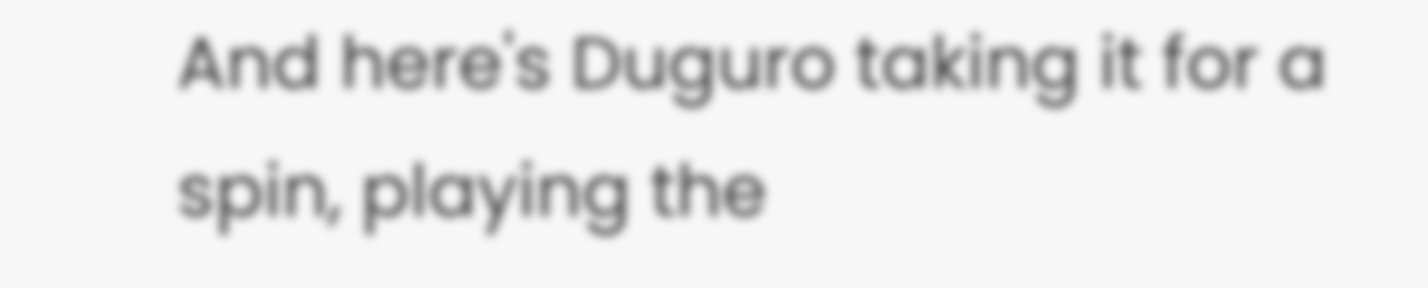And here's Duguro taking it for a spin, playing the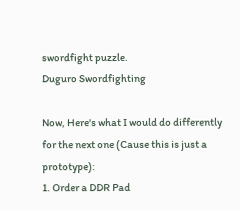swordfight puzzle.
Duguro Swordfighting

Now, Here's what I would do differently for the next one (Cause this is just a prototype):
1. Order a DDR Pad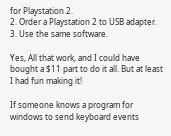for Playstation 2.
2. Order a Playstation 2 to USB adapter.
3. Use the same software.

Yes, All that work, and I could have bought a $11 part to do it all. But at least I had fun making it!

If someone knows a program for windows to send keyboard events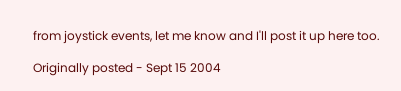from joystick events, let me know and I'll post it up here too.

Originally posted - Sept 15 2004